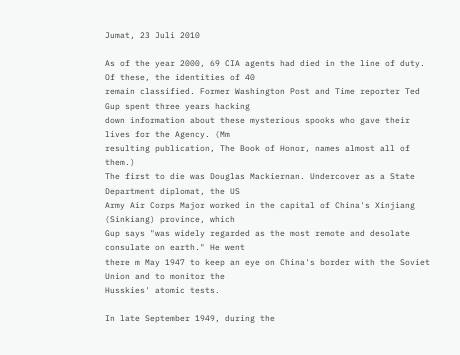Jumat, 23 Juli 2010

As of the year 2000, 69 CIA agents had died in the line of duty. Of these, the identities of 40
remain classified. Former Washington Post and Time reporter Ted Gup spent three years hacking
down information about these mysterious spooks who gave their lives for the Agency. (Mm
resulting publication, The Book of Honor, names almost all of them.)
The first to die was Douglas Mackiernan. Undercover as a State Department diplomat, the US
Army Air Corps Major worked in the capital of China's Xinjiang (Sinkiang) province, which
Gup says "was widely regarded as the most remote and desolate consulate on earth." He went
there m May 1947 to keep an eye on China's border with the Soviet Union and to monitor the
Husskies' atomic tests.

In late September 1949, during the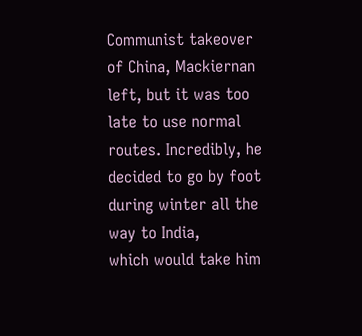Communist takeover of China, Mackiernan left, but it was too
late to use normal routes. Incredibly, he decided to go by foot during winter all the way to India,
which would take him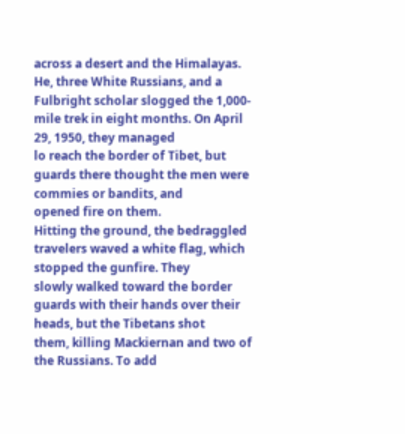across a desert and the Himalayas. He, three White Russians, and a
Fulbright scholar slogged the 1,000-mile trek in eight months. On April 29, 1950, they managed
lo reach the border of Tibet, but guards there thought the men were commies or bandits, and
opened fire on them.
Hitting the ground, the bedraggled travelers waved a white flag, which stopped the gunfire. They
slowly walked toward the border guards with their hands over their heads, but the Tibetans shot
them, killing Mackiernan and two of the Russians. To add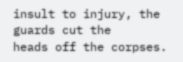insult to injury, the guards cut the
heads off the corpses.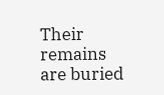Their remains are buried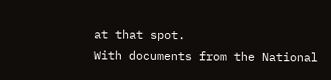at that spot.
With documents from the National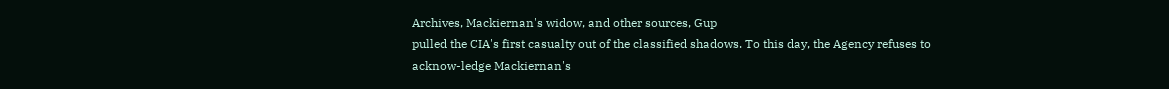Archives, Mackiernan's widow, and other sources, Gup
pulled the CIA's first casualty out of the classified shadows. To this day, the Agency refuses to
acknow-ledge Mackiernan's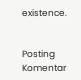existence.


Posting Komentar